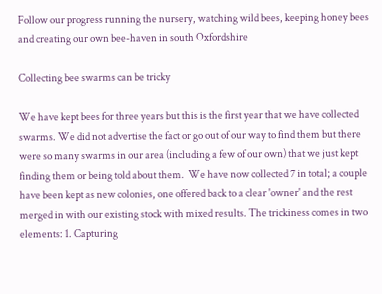Follow our progress running the nursery, watching wild bees, keeping honey bees and creating our own bee-haven in south Oxfordshire

Collecting bee swarms can be tricky

We have kept bees for three years but this is the first year that we have collected swarms. We did not advertise the fact or go out of our way to find them but there were so many swarms in our area (including a few of our own) that we just kept finding them or being told about them.  We have now collected 7 in total; a couple have been kept as new colonies, one offered back to a clear 'owner' and the rest merged in with our existing stock with mixed results. The trickiness comes in two elements: 1. Capturing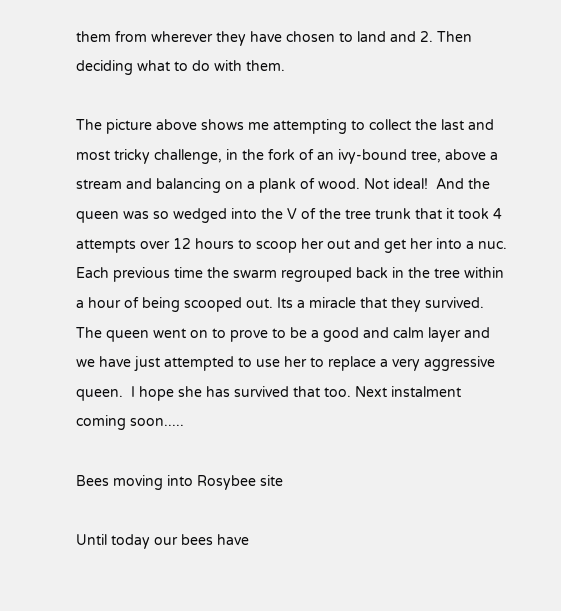them from wherever they have chosen to land and 2. Then deciding what to do with them.

The picture above shows me attempting to collect the last and most tricky challenge, in the fork of an ivy-bound tree, above a stream and balancing on a plank of wood. Not ideal!  And the queen was so wedged into the V of the tree trunk that it took 4 attempts over 12 hours to scoop her out and get her into a nuc. Each previous time the swarm regrouped back in the tree within a hour of being scooped out. Its a miracle that they survived. The queen went on to prove to be a good and calm layer and we have just attempted to use her to replace a very aggressive queen.  I hope she has survived that too. Next instalment coming soon.....

Bees moving into Rosybee site

Until today our bees have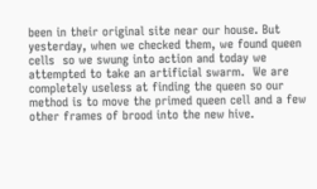been in their original site near our house. But yesterday, when we checked them, we found queen cells  so we swung into action and today we attempted to take an artificial swarm.  We are completely useless at finding the queen so our method is to move the primed queen cell and a few other frames of brood into the new hive.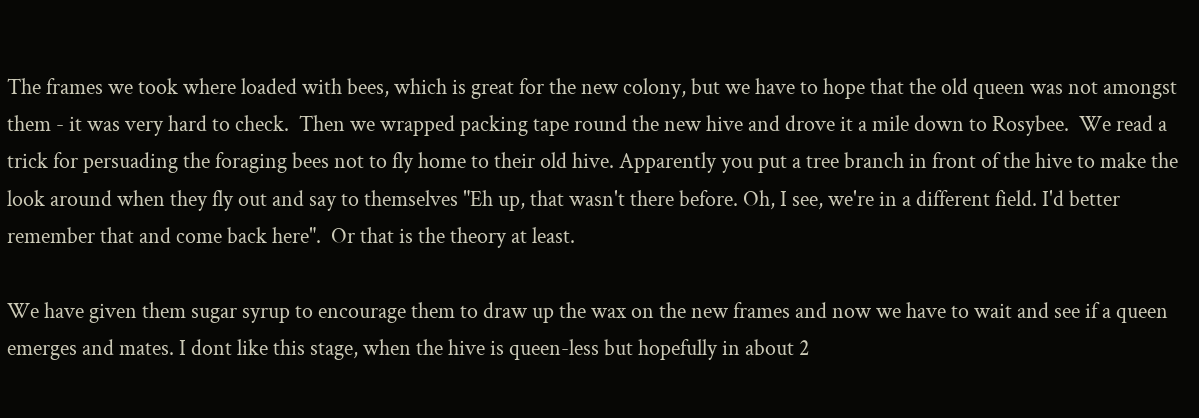The frames we took where loaded with bees, which is great for the new colony, but we have to hope that the old queen was not amongst them - it was very hard to check.  Then we wrapped packing tape round the new hive and drove it a mile down to Rosybee.  We read a trick for persuading the foraging bees not to fly home to their old hive. Apparently you put a tree branch in front of the hive to make the look around when they fly out and say to themselves "Eh up, that wasn't there before. Oh, I see, we're in a different field. I'd better remember that and come back here".  Or that is the theory at least.

We have given them sugar syrup to encourage them to draw up the wax on the new frames and now we have to wait and see if a queen emerges and mates. I dont like this stage, when the hive is queen-less but hopefully in about 2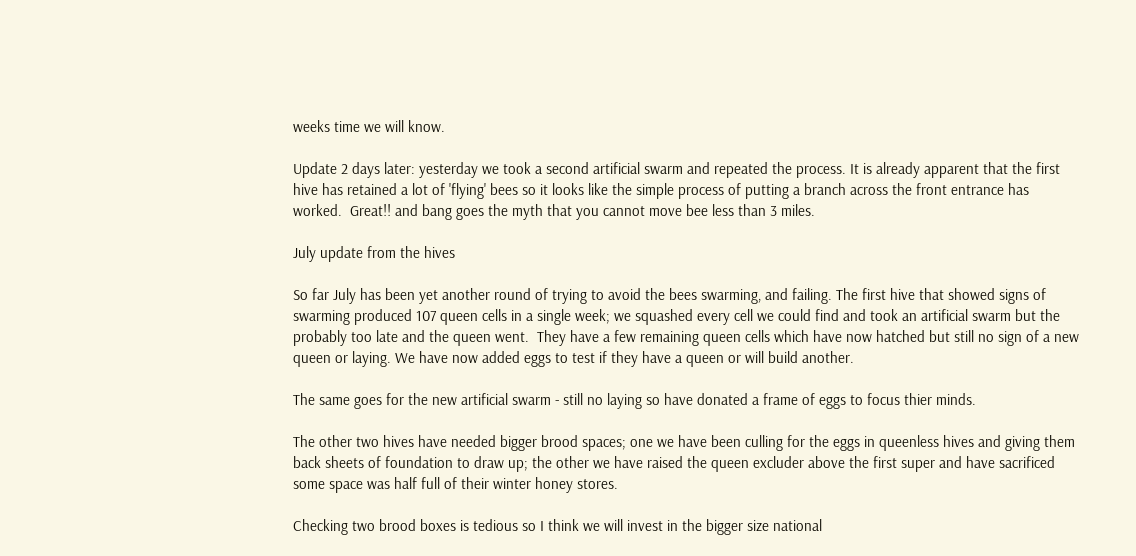weeks time we will know.

Update 2 days later: yesterday we took a second artificial swarm and repeated the process. It is already apparent that the first hive has retained a lot of 'flying' bees so it looks like the simple process of putting a branch across the front entrance has worked.  Great!! and bang goes the myth that you cannot move bee less than 3 miles.

July update from the hives

So far July has been yet another round of trying to avoid the bees swarming, and failing. The first hive that showed signs of swarming produced 107 queen cells in a single week; we squashed every cell we could find and took an artificial swarm but the probably too late and the queen went.  They have a few remaining queen cells which have now hatched but still no sign of a new queen or laying. We have now added eggs to test if they have a queen or will build another.

The same goes for the new artificial swarm - still no laying so have donated a frame of eggs to focus thier minds.

The other two hives have needed bigger brood spaces; one we have been culling for the eggs in queenless hives and giving them back sheets of foundation to draw up; the other we have raised the queen excluder above the first super and have sacrificed some space was half full of their winter honey stores.

Checking two brood boxes is tedious so I think we will invest in the bigger size national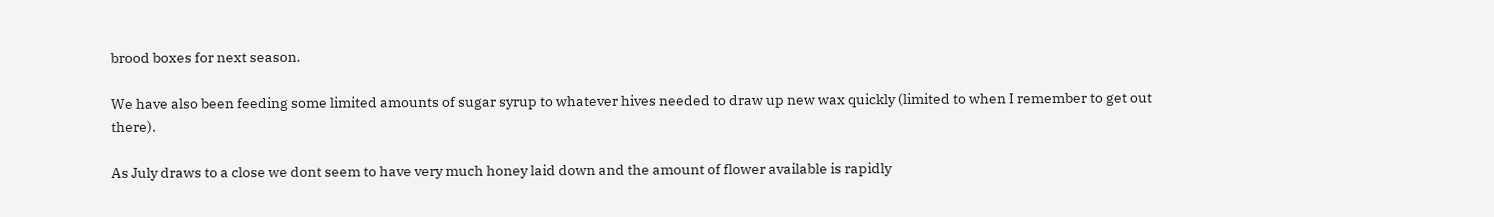brood boxes for next season.

We have also been feeding some limited amounts of sugar syrup to whatever hives needed to draw up new wax quickly (limited to when I remember to get out there).

As July draws to a close we dont seem to have very much honey laid down and the amount of flower available is rapidly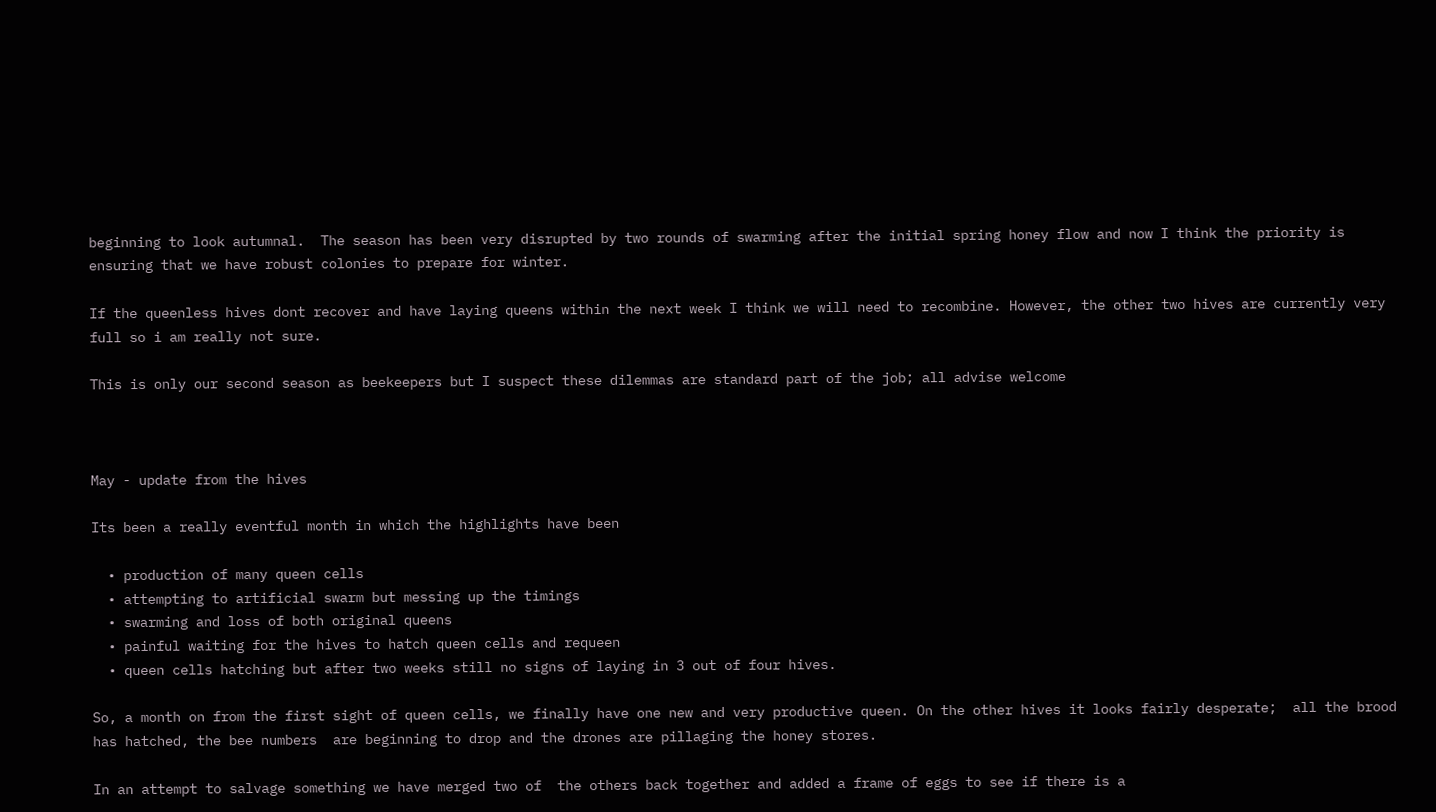beginning to look autumnal.  The season has been very disrupted by two rounds of swarming after the initial spring honey flow and now I think the priority is ensuring that we have robust colonies to prepare for winter.

If the queenless hives dont recover and have laying queens within the next week I think we will need to recombine. However, the other two hives are currently very full so i am really not sure.

This is only our second season as beekeepers but I suspect these dilemmas are standard part of the job; all advise welcome



May - update from the hives

Its been a really eventful month in which the highlights have been

  • production of many queen cells
  • attempting to artificial swarm but messing up the timings
  • swarming and loss of both original queens
  • painful waiting for the hives to hatch queen cells and requeen
  • queen cells hatching but after two weeks still no signs of laying in 3 out of four hives.

So, a month on from the first sight of queen cells, we finally have one new and very productive queen. On the other hives it looks fairly desperate;  all the brood has hatched, the bee numbers  are beginning to drop and the drones are pillaging the honey stores.

In an attempt to salvage something we have merged two of  the others back together and added a frame of eggs to see if there is a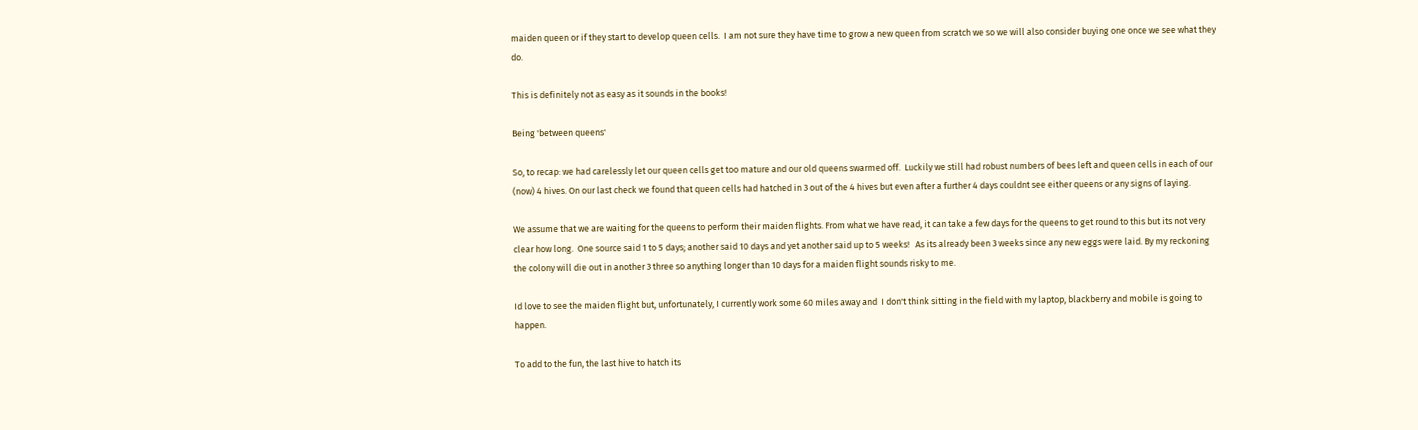maiden queen or if they start to develop queen cells.  I am not sure they have time to grow a new queen from scratch we so we will also consider buying one once we see what they do.

This is definitely not as easy as it sounds in the books!

Being 'between queens'

So, to recap: we had carelessly let our queen cells get too mature and our old queens swarmed off.  Luckily we still had robust numbers of bees left and queen cells in each of our (now) 4 hives. On our last check we found that queen cells had hatched in 3 out of the 4 hives but even after a further 4 days couldnt see either queens or any signs of laying.

We assume that we are waiting for the queens to perform their maiden flights. From what we have read, it can take a few days for the queens to get round to this but its not very clear how long.  One source said 1 to 5 days; another said 10 days and yet another said up to 5 weeks!   As its already been 3 weeks since any new eggs were laid. By my reckoning the colony will die out in another 3 three so anything longer than 10 days for a maiden flight sounds risky to me.

Id love to see the maiden flight but, unfortunately, I currently work some 60 miles away and  I don't think sitting in the field with my laptop, blackberry and mobile is going to happen.

To add to the fun, the last hive to hatch its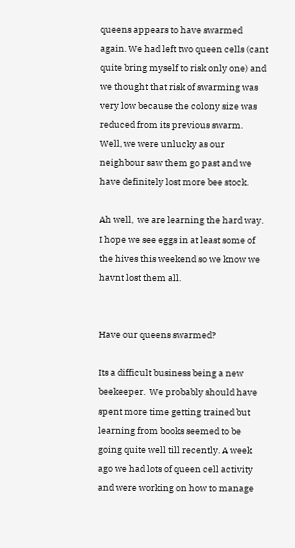queens appears to have swarmed again. We had left two queen cells (cant quite bring myself to risk only one) and we thought that risk of swarming was very low because the colony size was reduced from its previous swarm.  Well, we were unlucky as our neighbour saw them go past and we have definitely lost more bee stock.

Ah well,  we are learning the hard way.   I hope we see eggs in at least some of the hives this weekend so we know we havnt lost them all.


Have our queens swarmed?

Its a difficult business being a new beekeeper.  We probably should have spent more time getting trained but learning from books seemed to be going quite well till recently. A week ago we had lots of queen cell activity and were working on how to manage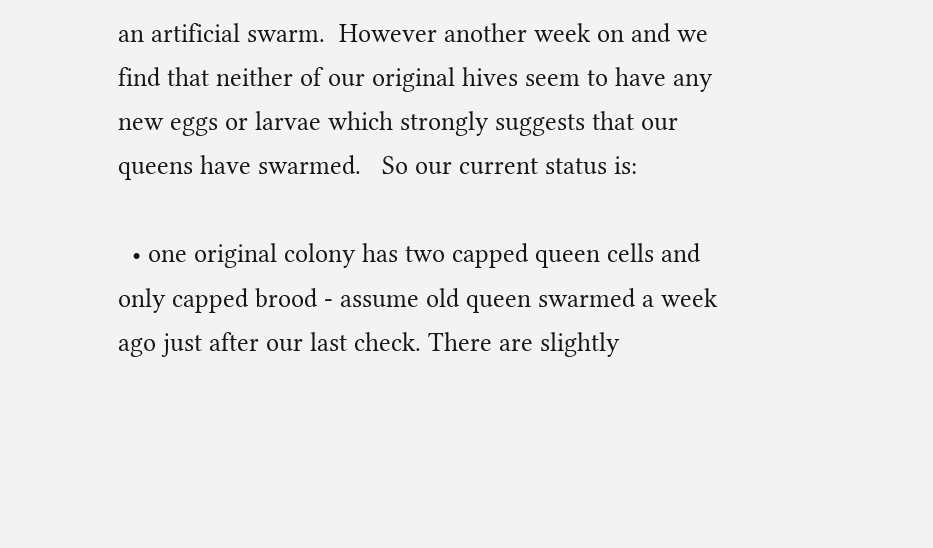an artificial swarm.  However another week on and we find that neither of our original hives seem to have any new eggs or larvae which strongly suggests that our queens have swarmed.   So our current status is:

  • one original colony has two capped queen cells and only capped brood - assume old queen swarmed a week ago just after our last check. There are slightly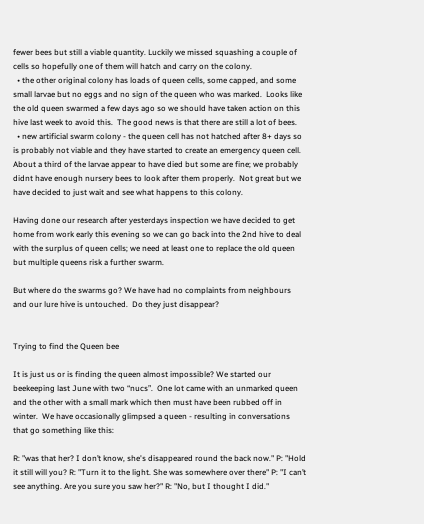fewer bees but still a viable quantity. Luckily we missed squashing a couple of cells so hopefully one of them will hatch and carry on the colony.
  • the other original colony has loads of queen cells, some capped, and some small larvae but no eggs and no sign of the queen who was marked.  Looks like the old queen swarmed a few days ago so we should have taken action on this hive last week to avoid this.  The good news is that there are still a lot of bees.
  • new artificial swarm colony - the queen cell has not hatched after 8+ days so is probably not viable and they have started to create an emergency queen cell.  About a third of the larvae appear to have died but some are fine; we probably didnt have enough nursery bees to look after them properly.  Not great but we have decided to just wait and see what happens to this colony.

Having done our research after yesterdays inspection we have decided to get home from work early this evening so we can go back into the 2nd hive to deal with the surplus of queen cells; we need at least one to replace the old queen but multiple queens risk a further swarm.

But where do the swarms go? We have had no complaints from neighbours and our lure hive is untouched.  Do they just disappear?


Trying to find the Queen bee

It is just us or is finding the queen almost impossible? We started our beekeeping last June with two “nucs”.  One lot came with an unmarked queen and the other with a small mark which then must have been rubbed off in winter.  We have occasionally glimpsed a queen - resulting in conversations that go something like this:

R: "was that her? I don’t know, she's disappeared round the back now." P: "Hold it still will you? R: "Turn it to the light. She was somewhere over there" P: "I can’t see anything. Are you sure you saw her?" R: "No, but I thought I did."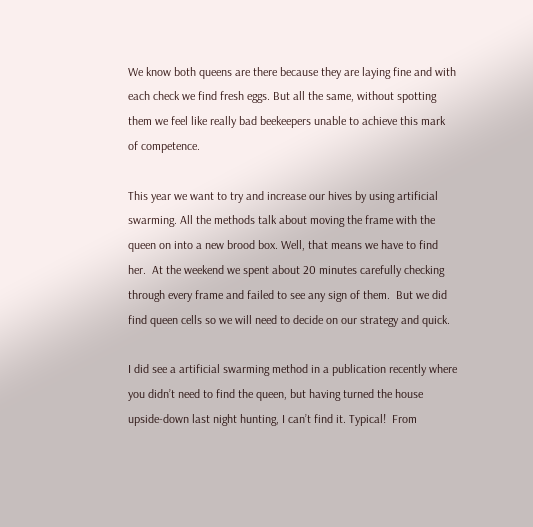We know both queens are there because they are laying fine and with each check we find fresh eggs. But all the same, without spotting them we feel like really bad beekeepers unable to achieve this mark of competence.

This year we want to try and increase our hives by using artificial swarming. All the methods talk about moving the frame with the queen on into a new brood box. Well, that means we have to find her.  At the weekend we spent about 20 minutes carefully checking through every frame and failed to see any sign of them.  But we did find queen cells so we will need to decide on our strategy and quick.

I did see a artificial swarming method in a publication recently where you didn’t need to find the queen, but having turned the house upside-down last night hunting, I can’t find it. Typical!  From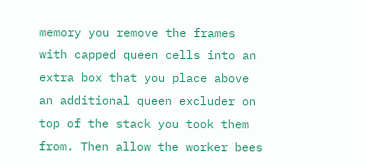memory you remove the frames with capped queen cells into an extra box that you place above an additional queen excluder on top of the stack you took them from. Then allow the worker bees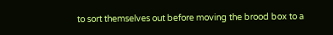to sort themselves out before moving the brood box to a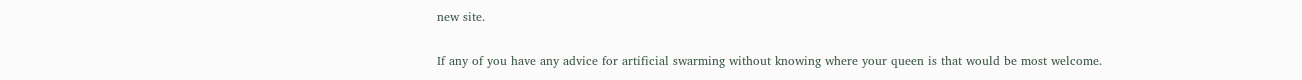new site.

If any of you have any advice for artificial swarming without knowing where your queen is that would be most welcome.